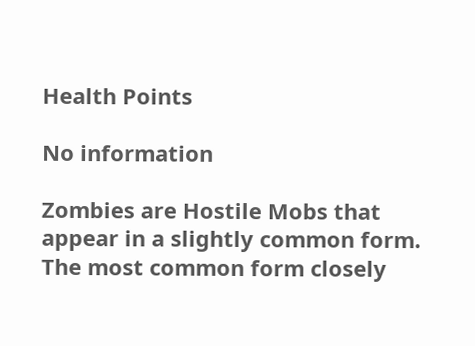Health Points

No information

Zombies are Hostile Mobs that appear in a slightly common form. The most common form closely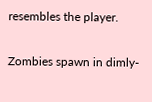resembles the player.

Zombies spawn in dimly-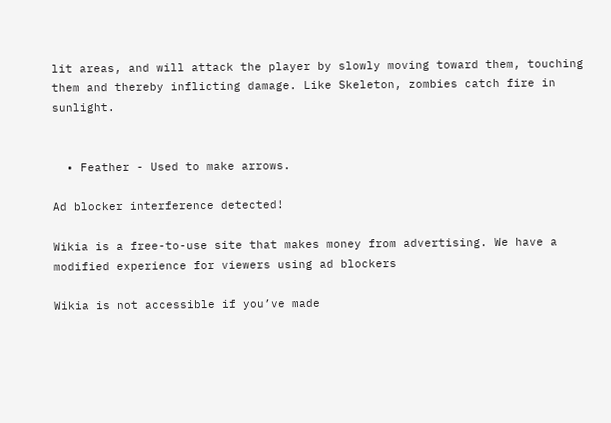lit areas, and will attack the player by slowly moving toward them, touching them and thereby inflicting damage. Like Skeleton, zombies catch fire in sunlight.


  • Feather - Used to make arrows.

Ad blocker interference detected!

Wikia is a free-to-use site that makes money from advertising. We have a modified experience for viewers using ad blockers

Wikia is not accessible if you’ve made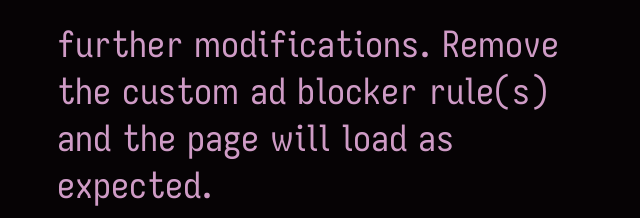further modifications. Remove the custom ad blocker rule(s) and the page will load as expected.